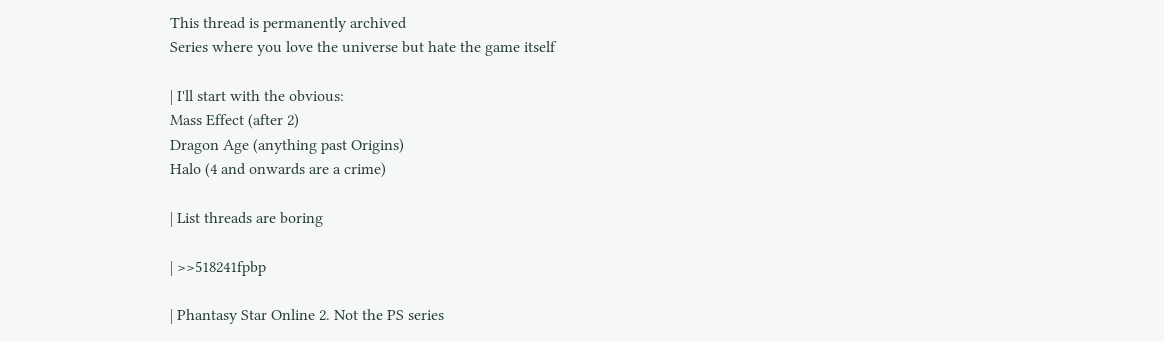This thread is permanently archived
Series where you love the universe but hate the game itself

| I'll start with the obvious:
Mass Effect (after 2)
Dragon Age (anything past Origins)
Halo (4 and onwards are a crime)

| List threads are boring

| >>518241fpbp

| Phantasy Star Online 2. Not the PS series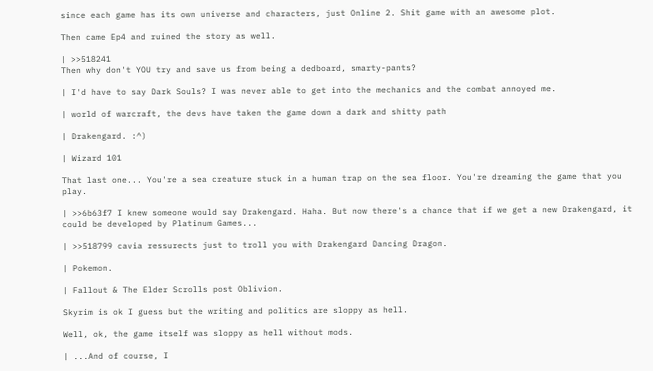since each game has its own universe and characters, just Online 2. Shit game with an awesome plot.

Then came Ep4 and ruined the story as well.

| >>518241
Then why don't YOU try and save us from being a dedboard, smarty-pants?

| I'd have to say Dark Souls? I was never able to get into the mechanics and the combat annoyed me.

| world of warcraft, the devs have taken the game down a dark and shitty path

| Drakengard. :^)

| Wizard 101

That last one... You're a sea creature stuck in a human trap on the sea floor. You're dreaming the game that you play.

| >>6b63f7 I knew someone would say Drakengard. Haha. But now there's a chance that if we get a new Drakengard, it could be developed by Platinum Games...

| >>518799 cavia ressurects just to troll you with Drakengard Dancing Dragon.

| Pokemon.

| Fallout & The Elder Scrolls post Oblivion.

Skyrim is ok I guess but the writing and politics are sloppy as hell.

Well, ok, the game itself was sloppy as hell without mods.

| ...And of course, I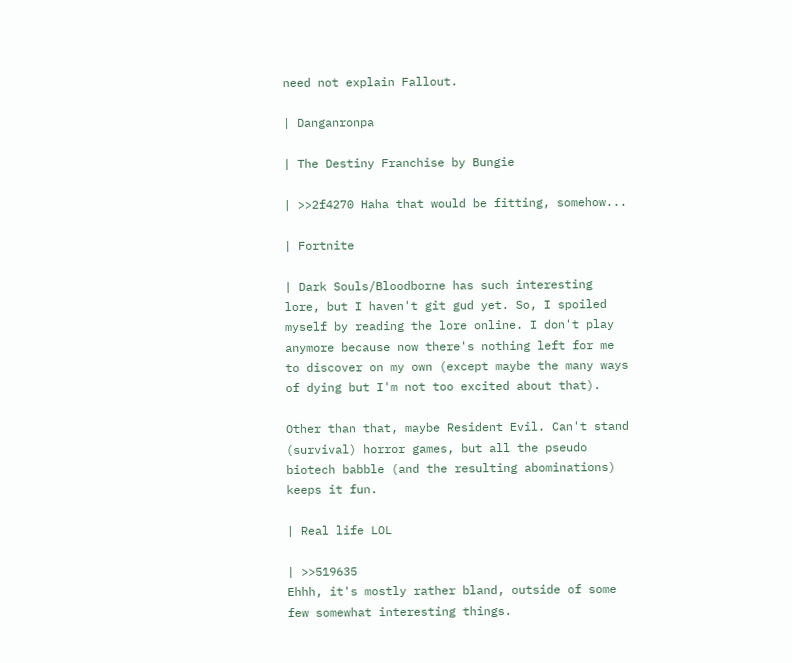need not explain Fallout.

| Danganronpa

| The Destiny Franchise by Bungie

| >>2f4270 Haha that would be fitting, somehow...

| Fortnite

| Dark Souls/Bloodborne has such interesting lore, but I haven't git gud yet. So, I spoiled myself by reading the lore online. I don't play anymore because now there's nothing left for me to discover on my own (except maybe the many ways of dying but I'm not too excited about that).

Other than that, maybe Resident Evil. Can't stand (survival) horror games, but all the pseudo biotech babble (and the resulting abominations) keeps it fun.

| Real life LOL

| >>519635
Ehhh, it's mostly rather bland, outside of some few somewhat interesting things.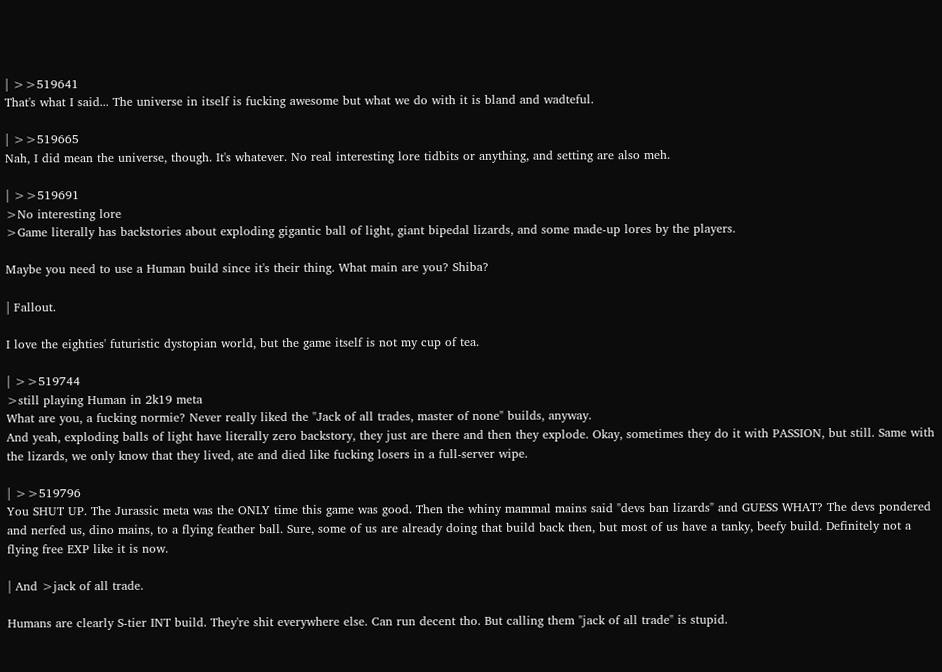| >>519641
That's what I said... The universe in itself is fucking awesome but what we do with it is bland and wadteful.

| >>519665
Nah, I did mean the universe, though. It's whatever. No real interesting lore tidbits or anything, and setting are also meh.

| >>519691
>No interesting lore
>Game literally has backstories about exploding gigantic ball of light, giant bipedal lizards, and some made-up lores by the players.

Maybe you need to use a Human build since it's their thing. What main are you? Shiba?

| Fallout.

I love the eighties' futuristic dystopian world, but the game itself is not my cup of tea.

| >>519744
>still playing Human in 2k19 meta
What are you, a fucking normie? Never really liked the "Jack of all trades, master of none" builds, anyway.
And yeah, exploding balls of light have literally zero backstory, they just are there and then they explode. Okay, sometimes they do it with PASSION, but still. Same with the lizards, we only know that they lived, ate and died like fucking losers in a full-server wipe.

| >>519796
You SHUT UP. The Jurassic meta was the ONLY time this game was good. Then the whiny mammal mains said "devs ban lizards" and GUESS WHAT? The devs pondered and nerfed us, dino mains, to a flying feather ball. Sure, some of us are already doing that build back then, but most of us have a tanky, beefy build. Definitely not a flying free EXP like it is now.

| And >jack of all trade.

Humans are clearly S-tier INT build. They're shit everywhere else. Can run decent tho. But calling them "jack of all trade" is stupid.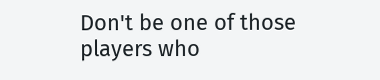Don't be one of those players who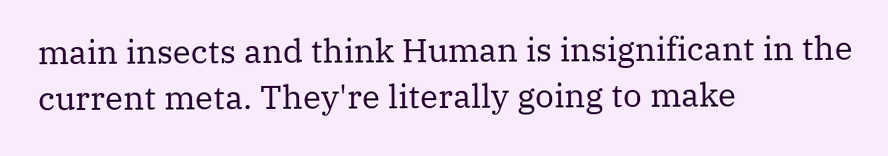main insects and think Human is insignificant in the current meta. They're literally going to make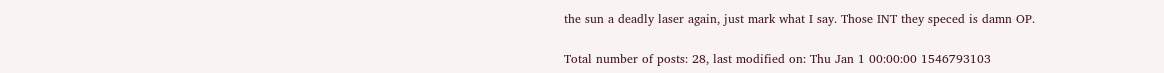the sun a deadly laser again, just mark what I say. Those INT they speced is damn OP.

Total number of posts: 28, last modified on: Thu Jan 1 00:00:00 1546793103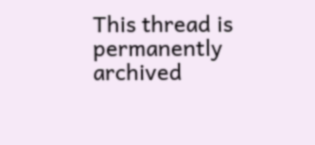This thread is permanently archived